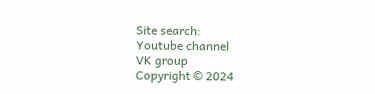Site search:
Youtube channel
VK group
Copyright © 2024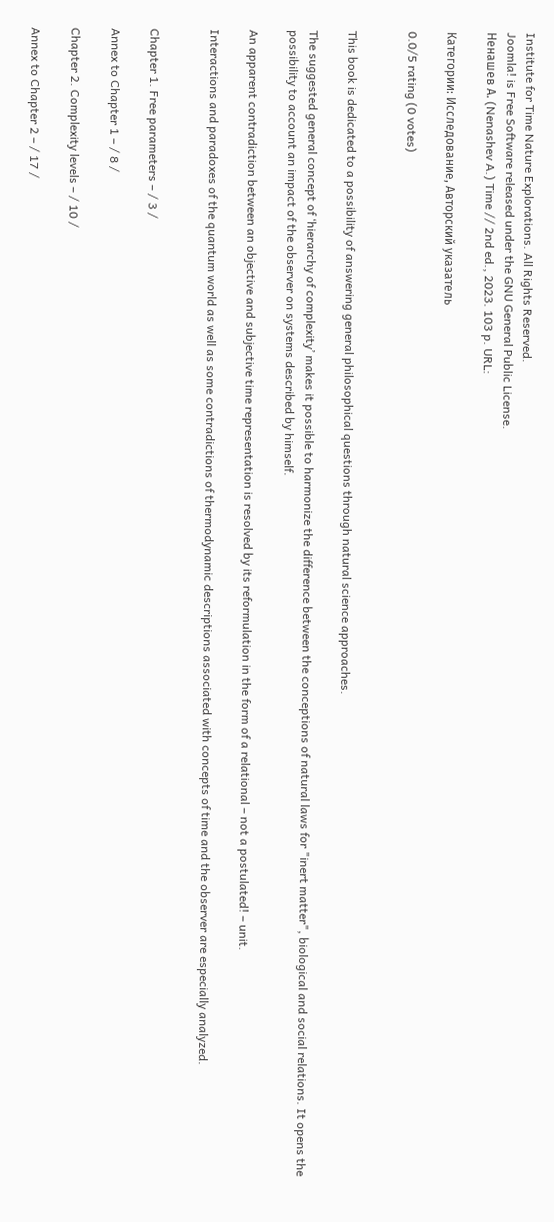Institute for Time Nature Explorations. All Rights Reserved.
Joomla! is Free Software released under the GNU General Public License.
Ненашев А. (Nenashev A.) Time // 2nd ed., 2023. 103 p. URL:

Категории: Исследование, Авторский указатель

0.0/5 rating (0 votes)


This book is dedicated to a possibility of answering general philosophical questions through natural science approaches.

The suggested general concept of ‘hierarchy of complexity’ makes it possible to harmonize the difference between the conceptions of natural laws for "inert matter", biological and social relations. It opens the possibility to account an impact of the observer on systems described by himself.

An apparent contradiction between an objective and subjective time representation is resolved by its reformulation in the form of a relational – not a postulated! – unit.

Interactions and paradoxes of the quantum world as well as some contradictions of thermodynamic descriptions associated with concepts of time and the observer are especially analyzed.


Chapter 1. Free parameters – / 3 /

Annex to Chapter 1 – / 8 /

Chapter 2. Complexity levels – / 10 /

Annex to Chapter 2 – / 17 /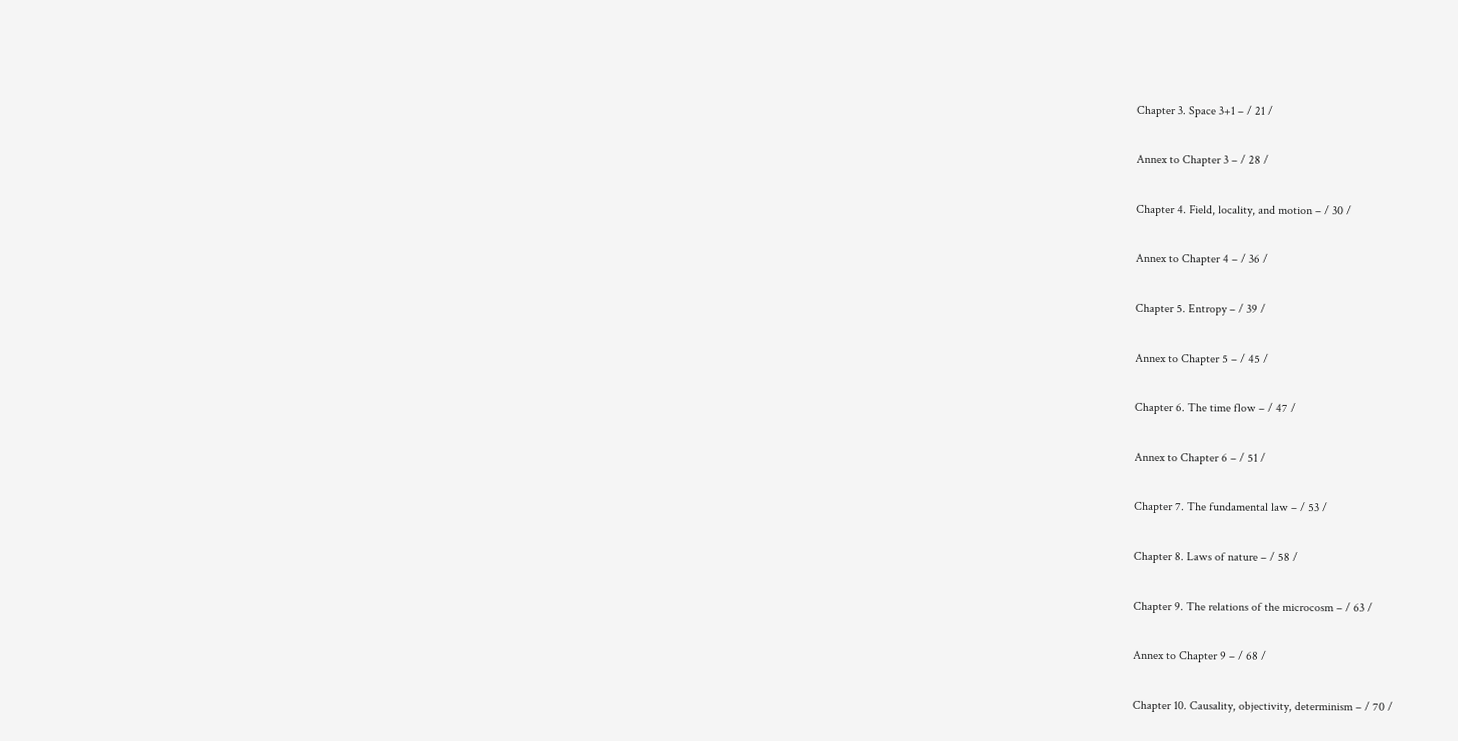Chapter 3. Space 3+1 – / 21 /

Annex to Chapter 3 – / 28 /

Chapter 4. Field, locality, and motion – / 30 /

Annex to Chapter 4 – / 36 /

Chapter 5. Entropy – / 39 /

Annex to Chapter 5 – / 45 /

Chapter 6. The time flow – / 47 /

Annex to Chapter 6 – / 51 /

Chapter 7. The fundamental law – / 53 /

Chapter 8. Laws of nature – / 58 /

Chapter 9. The relations of the microcosm – / 63 /

Annex to Chapter 9 – / 68 /

Chapter 10. Causality, objectivity, determinism – / 70 /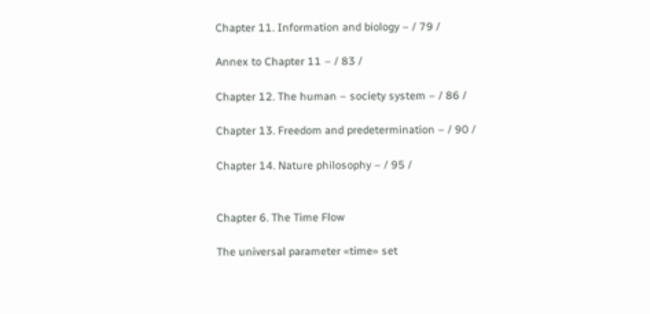Chapter 11. Information and biology – / 79 /

Annex to Chapter 11 – / 83 /

Chapter 12. The human – society system – / 86 /

Chapter 13. Freedom and predetermination – / 90 /

Chapter 14. Nature philosophy – / 95 /


Chapter 6. The Time Flow

The universal parameter «time» set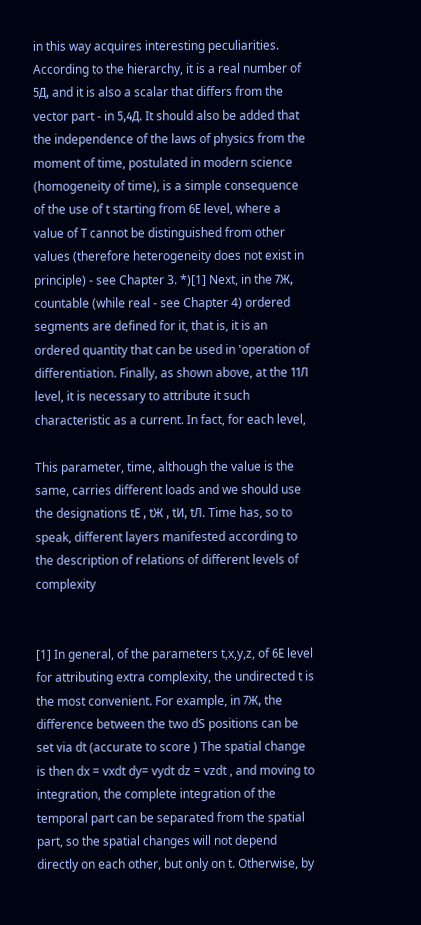in this way acquires interesting peculiarities. According to the hierarchy, it is a real number of 5Д, and it is also a scalar that differs from the vector part - in 5,4Д. It should also be added that the independence of the laws of physics from the moment of time, postulated in modern science (homogeneity of time), is a simple consequence of the use of t starting from 6Е level, where a value of Т cannot be distinguished from other values (therefore heterogeneity does not exist in principle) - see Chapter 3. *)[1] Next, in the 7Ж, countable (while real - see Chapter 4) ordered segments are defined for it, that is, it is an ordered quantity that can be used in 'operation of differentiation. Finally, as shown above, at the 11Л level, it is necessary to attribute it such characteristic as a current. In fact, for each level,

This parameter, time, although the value is the same, carries different loads and we should use the designations tЕ , tЖ , tИ, tЛ. Time has, so to speak, different layers manifested according to the description of relations of different levels of complexity


[1] In general, of the parameters t,x,y,z, of 6Е level for attributing extra complexity, the undirected t is the most convenient. For example, in 7Ж, the difference between the two dS positions can be set via dt (accurate to score ) The spatial change is then dx = vxdt dy= vydt dz = vzdt , and moving to integration, the complete integration of the temporal part can be separated from the spatial part, so the spatial changes will not depend directly on each other, but only on t. Otherwise, by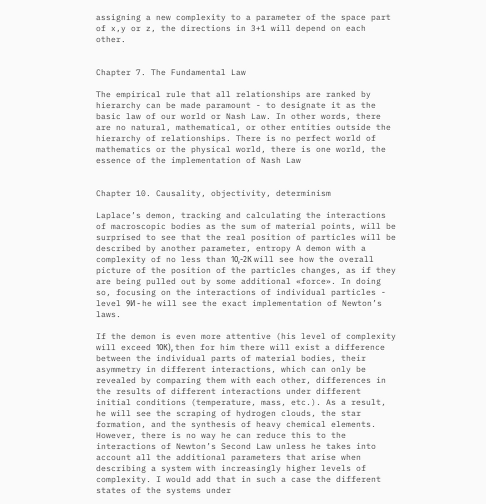assigning a new complexity to a parameter of the space part of x,y or z, the directions in 3+1 will depend on each other.


Chapter 7. The Fundamental Law

The empirical rule that all relationships are ranked by hierarchy can be made paramount - to designate it as the basic law of our world or Nash Law. In other words, there are no natural, mathematical, or other entities outside the hierarchy of relationships. There is no perfect world of mathematics or the physical world, there is one world, the essence of the implementation of Nash Law


Chapter 10. Causality, objectivity, determinism

Laplace’s demon, tracking and calculating the interactions of macroscopic bodies as the sum of material points, will be surprised to see that the real position of particles will be described by another parameter, entropy A demon with a complexity of no less than 10,-2К will see how the overall picture of the position of the particles changes, as if they are being pulled out by some additional «force». In doing so, focusing on the interactions of individual particles - level 9И - he will see the exact implementation of Newton’s laws.

If the demon is even more attentive (his level of complexity will exceed 10К), then for him there will exist a difference between the individual parts of material bodies, their asymmetry in different interactions, which can only be revealed by comparing them with each other, differences in the results of different interactions under different initial conditions (temperature, mass, etc.). As a result, he will see the scraping of hydrogen clouds, the star formation, and the synthesis of heavy chemical elements. However, there is no way he can reduce this to the interactions of Newton’s Second Law unless he takes into account all the additional parameters that arise when describing a system with increasingly higher levels of complexity. I would add that in such a case the different states of the systems under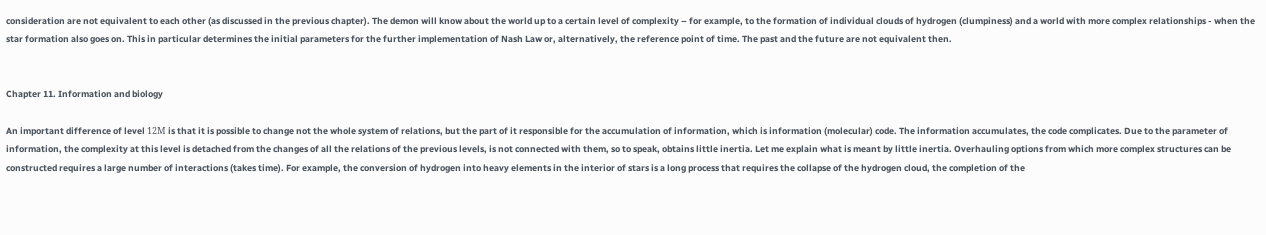consideration are not equivalent to each other (as discussed in the previous chapter). The demon will know about the world up to a certain level of complexity – for example, to the formation of individual clouds of hydrogen (clumpiness) and a world with more complex relationships - when the star formation also goes on. This in particular determines the initial parameters for the further implementation of Nash Law or, alternatively, the reference point of time. The past and the future are not equivalent then.


Chapter 11. Information and biology

An important difference of level 12М is that it is possible to change not the whole system of relations, but the part of it responsible for the accumulation of information, which is information (molecular) code. The information accumulates, the code complicates. Due to the parameter of information, the complexity at this level is detached from the changes of all the relations of the previous levels, is not connected with them, so to speak, obtains little inertia. Let me explain what is meant by little inertia. Overhauling options from which more complex structures can be constructed requires a large number of interactions (takes time). For example, the conversion of hydrogen into heavy elements in the interior of stars is a long process that requires the collapse of the hydrogen cloud, the completion of the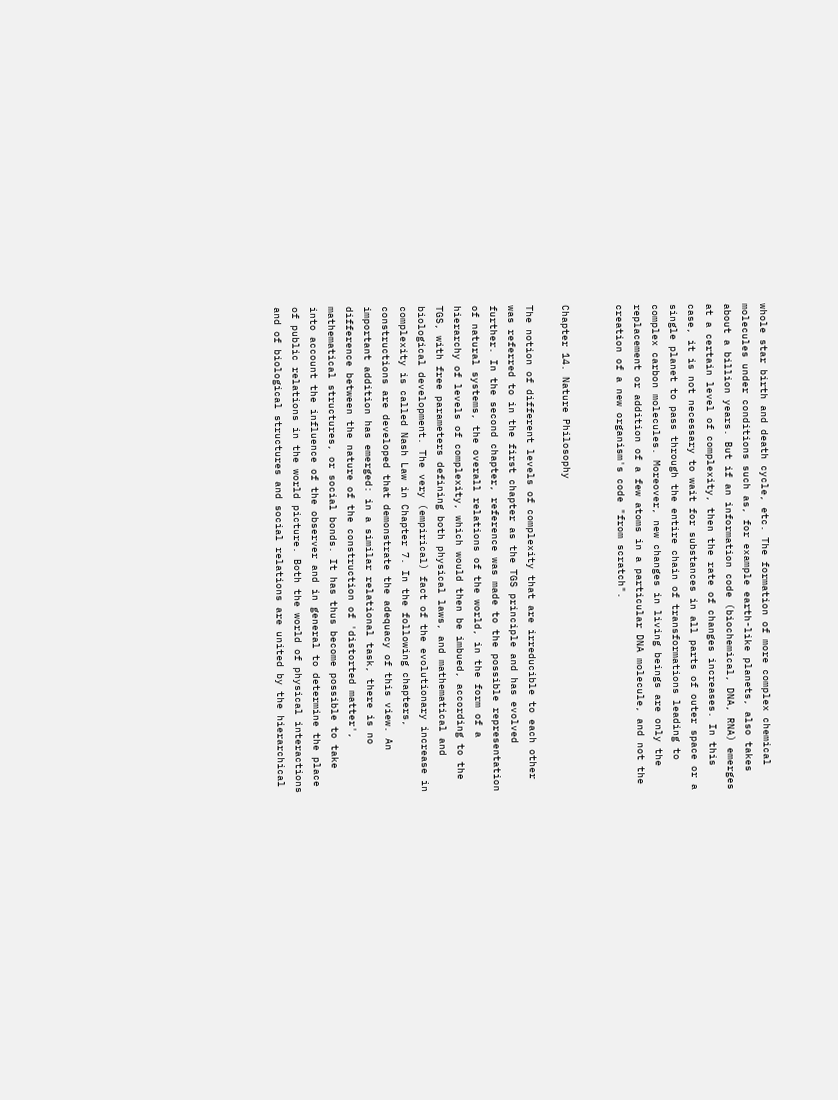whole star birth and death cycle, etc. The formation of more complex chemical molecules under conditions such as, for example earth-like planets, also takes about a billion years. But if an information code (biochemical, DNA, RNA) emerges at a certain level of complexity, then the rate of changes increases. In this case, it is not necessary to wait for substances in all parts of outer space or a single planet to pass through the entire chain of transformations leading to complex carbon molecules. Moreover, new changes in living beings are only the replacement or addition of a few atoms in a particular DNA molecule, and not the creation of a new organism's code "from scratch".


Chapter 14. Nature Philosophy

The notion of different levels of complexity that are irreducible to each other was referred to in the first chapter as the TGS principle and has evolved further. In the second chapter, reference was made to the possible representation of natural systems, the overall relations of the world, in the form of a hierarchy of levels of complexity, which would then be imbued, according to the TGS, with free parameters defining both physical laws, and mathematical and biological development. The very (empirical) fact of the evolutionary increase in complexity is called Nash Law in Chapter 7. In the following chapters, constructions are developed that demonstrate the adequacy of this view. An important addition has emerged: in a similar relational task, there is no difference between the nature of the construction of 'distorted matter', mathematical structures, or social bonds. It has thus become possible to take into account the influence of the observer and in general to determine the place of public relations in the world picture. Both the world of physical interactions and of biological structures and social relations are united by the hierarchical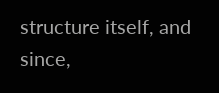structure itself, and since,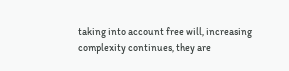taking into account free will, increasing complexity continues, they are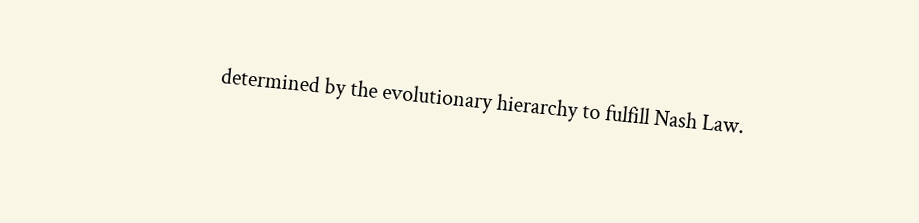determined by the evolutionary hierarchy to fulfill Nash Law.